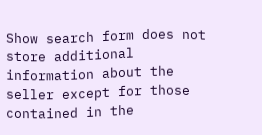Show search form does not store additional information about the seller except for those contained in the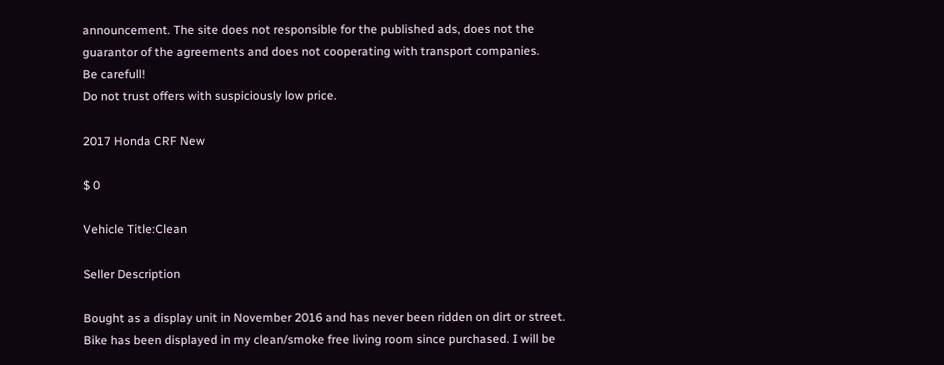announcement. The site does not responsible for the published ads, does not the guarantor of the agreements and does not cooperating with transport companies.
Be carefull!
Do not trust offers with suspiciously low price.

2017 Honda CRF New

$ 0

Vehicle Title:Clean

Seller Description

Bought as a display unit in November 2016 and has never been ridden on dirt or street. Bike has been displayed in my clean/smoke free living room since purchased. I will be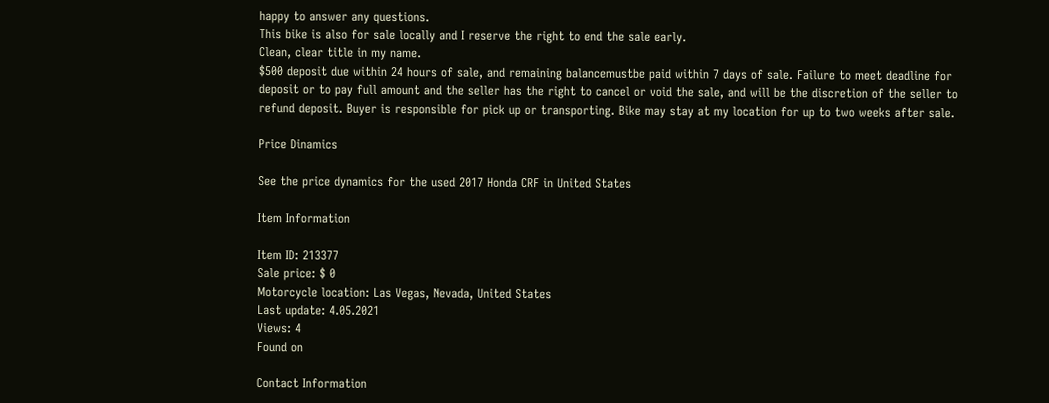happy to answer any questions.
This bike is also for sale locally and I reserve the right to end the sale early.
Clean, clear title in my name.
$500 deposit due within 24 hours of sale, and remaining balancemustbe paid within 7 days of sale. Failure to meet deadline for deposit or to pay full amount and the seller has the right to cancel or void the sale, and will be the discretion of the seller to refund deposit. Buyer is responsible for pick up or transporting. Bike may stay at my location for up to two weeks after sale.

Price Dinamics

See the price dynamics for the used 2017 Honda CRF in United States

Item Information

Item ID: 213377
Sale price: $ 0
Motorcycle location: Las Vegas, Nevada, United States
Last update: 4.05.2021
Views: 4
Found on

Contact Information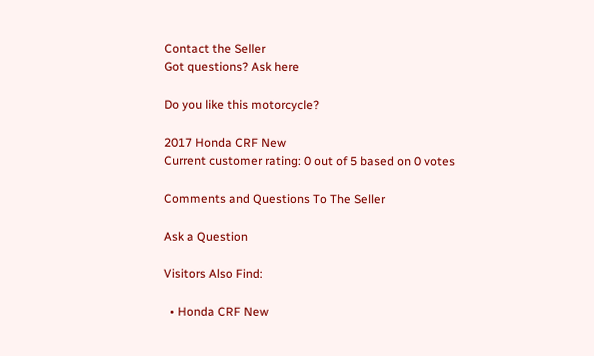Contact the Seller
Got questions? Ask here

Do you like this motorcycle?

2017 Honda CRF New
Current customer rating: 0 out of 5 based on 0 votes

Comments and Questions To The Seller

Ask a Question

Visitors Also Find:

  • Honda CRF New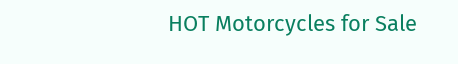HOT Motorcycles for Sale